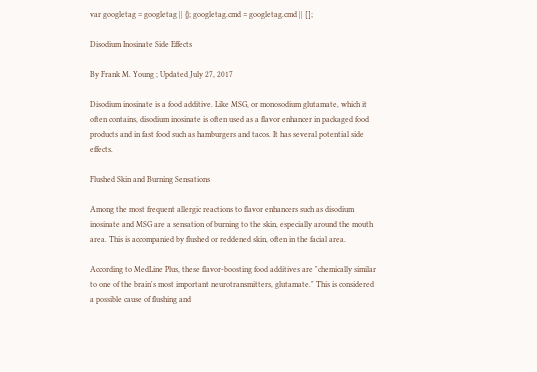var googletag = googletag || {}; googletag.cmd = googletag.cmd || [];

Disodium Inosinate Side Effects

By Frank M. Young ; Updated July 27, 2017

Disodium inosinate is a food additive. Like MSG, or monosodium glutamate, which it often contains, disodium inosinate is often used as a flavor enhancer in packaged food products and in fast food such as hamburgers and tacos. It has several potential side effects.

Flushed Skin and Burning Sensations

Among the most frequent allergic reactions to flavor enhancers such as disodium inosinate and MSG are a sensation of burning to the skin, especially around the mouth area. This is accompanied by flushed or reddened skin, often in the facial area.

According to MedLine Plus, these flavor-boosting food additives are "chemically similar to one of the brain's most important neurotransmitters, glutamate." This is considered a possible cause of flushing and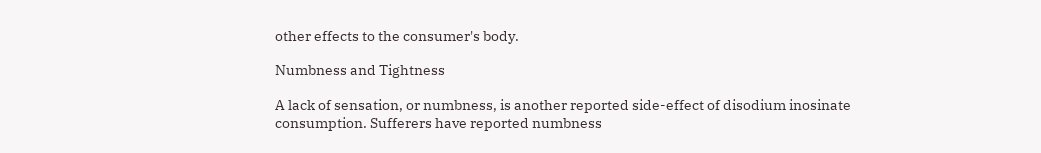other effects to the consumer's body.

Numbness and Tightness

A lack of sensation, or numbness, is another reported side-effect of disodium inosinate consumption. Sufferers have reported numbness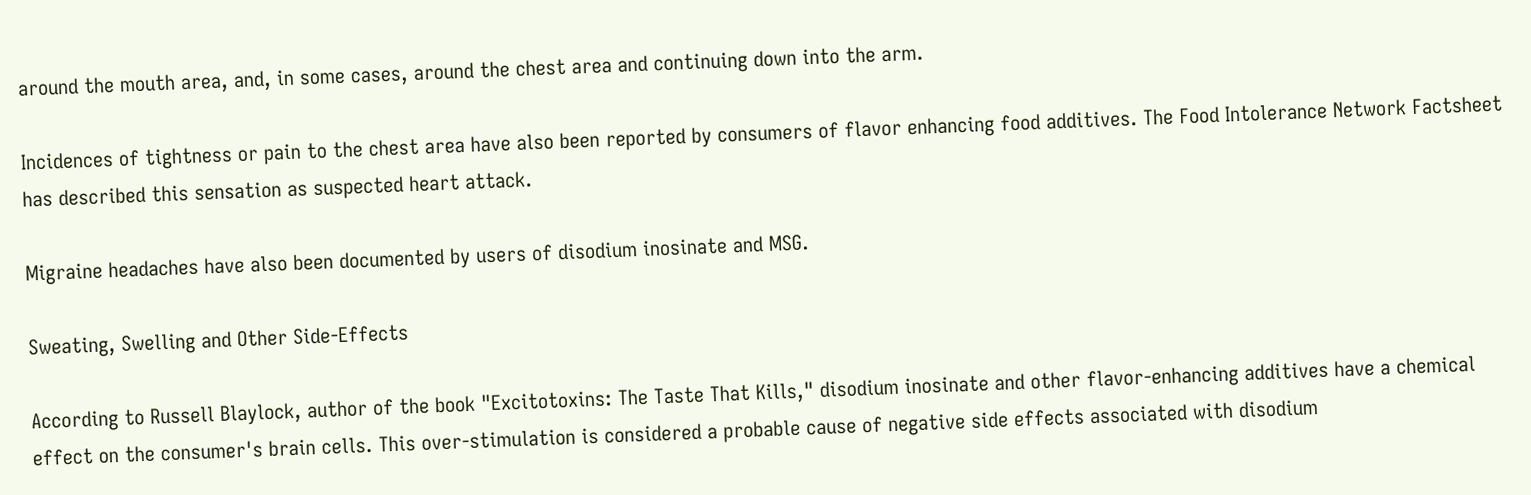around the mouth area, and, in some cases, around the chest area and continuing down into the arm.

Incidences of tightness or pain to the chest area have also been reported by consumers of flavor enhancing food additives. The Food Intolerance Network Factsheet has described this sensation as suspected heart attack.

Migraine headaches have also been documented by users of disodium inosinate and MSG.

Sweating, Swelling and Other Side-Effects

According to Russell Blaylock, author of the book "Excitotoxins: The Taste That Kills," disodium inosinate and other flavor-enhancing additives have a chemical effect on the consumer's brain cells. This over-stimulation is considered a probable cause of negative side effects associated with disodium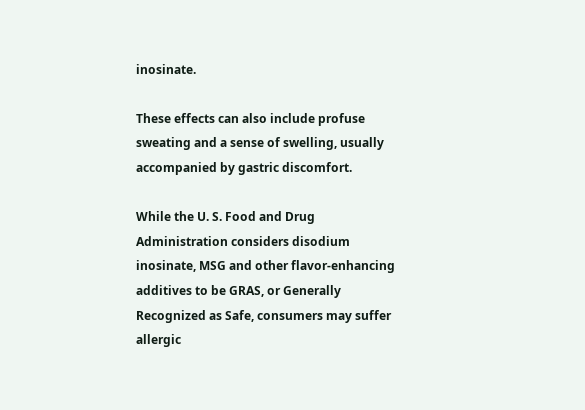inosinate.

These effects can also include profuse sweating and a sense of swelling, usually accompanied by gastric discomfort.

While the U. S. Food and Drug Administration considers disodium inosinate, MSG and other flavor-enhancing additives to be GRAS, or Generally Recognized as Safe, consumers may suffer allergic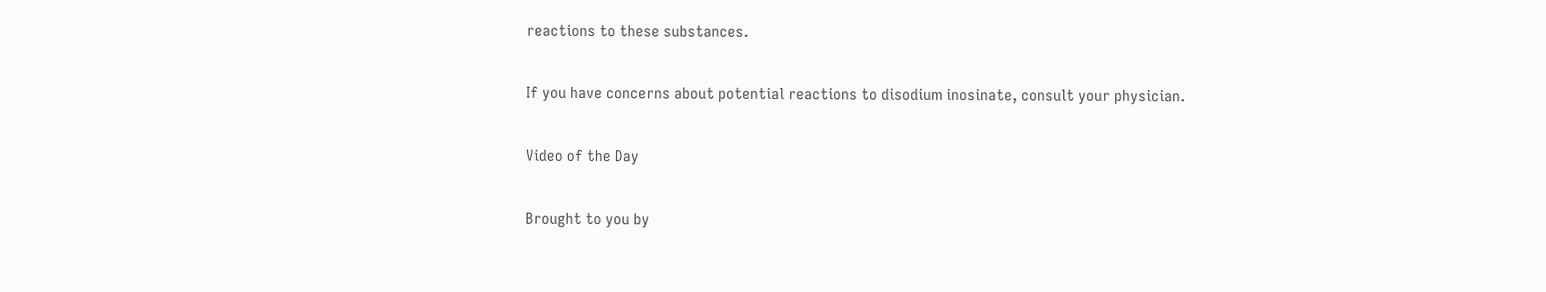reactions to these substances.

If you have concerns about potential reactions to disodium inosinate, consult your physician.

Video of the Day

Brought to you by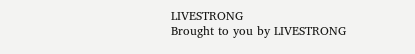LIVESTRONG
Brought to you by LIVESTRONG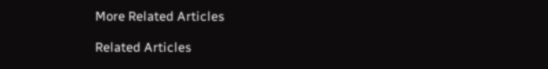More Related Articles

Related Articles